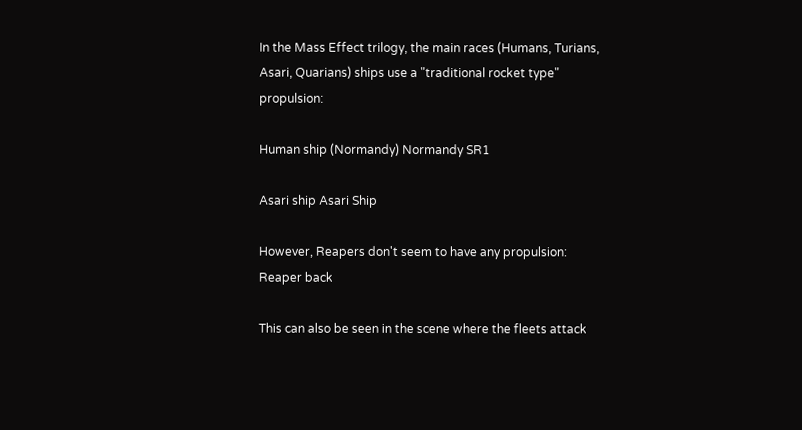In the Mass Effect trilogy, the main races (Humans, Turians, Asari, Quarians) ships use a "traditional rocket type" propulsion:

Human ship (Normandy) Normandy SR1

Asari ship Asari Ship

However, Reapers don't seem to have any propulsion: Reaper back

This can also be seen in the scene where the fleets attack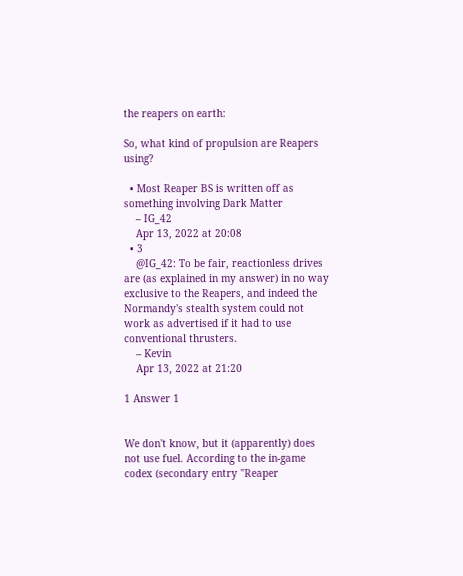the reapers on earth:

So, what kind of propulsion are Reapers using?

  • Most Reaper BS is written off as something involving Dark Matter
    – IG_42
    Apr 13, 2022 at 20:08
  • 3
    @IG_42: To be fair, reactionless drives are (as explained in my answer) in no way exclusive to the Reapers, and indeed the Normandy's stealth system could not work as advertised if it had to use conventional thrusters.
    – Kevin
    Apr 13, 2022 at 21:20

1 Answer 1


We don't know, but it (apparently) does not use fuel. According to the in-game codex (secondary entry "Reaper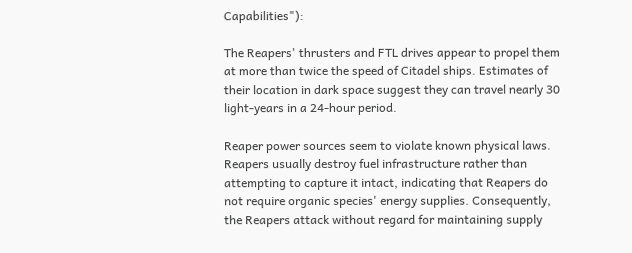Capabilities"):

The Reapers' thrusters and FTL drives appear to propel them at more than twice the speed of Citadel ships. Estimates of their location in dark space suggest they can travel nearly 30 light-years in a 24-hour period.

Reaper power sources seem to violate known physical laws. Reapers usually destroy fuel infrastructure rather than attempting to capture it intact, indicating that Reapers do not require organic species' energy supplies. Consequently, the Reapers attack without regard for maintaining supply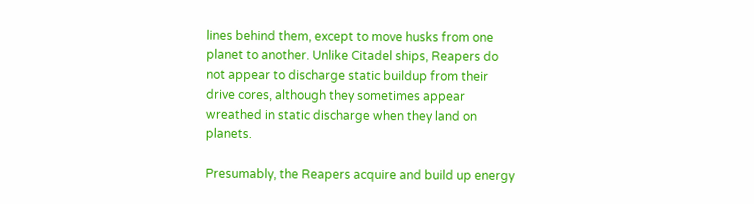lines behind them, except to move husks from one planet to another. Unlike Citadel ships, Reapers do not appear to discharge static buildup from their drive cores, although they sometimes appear wreathed in static discharge when they land on planets.

Presumably, the Reapers acquire and build up energy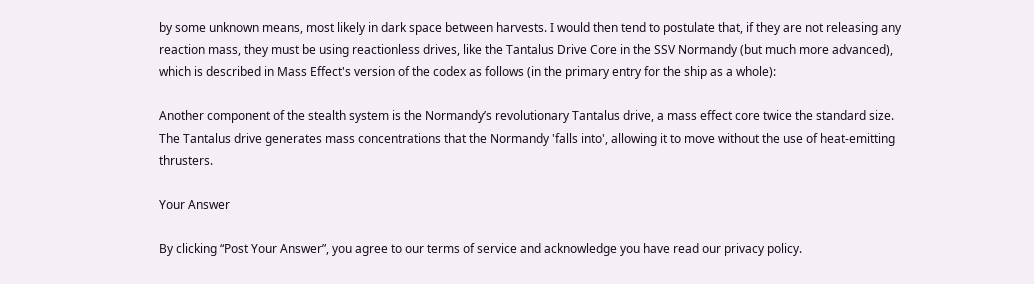by some unknown means, most likely in dark space between harvests. I would then tend to postulate that, if they are not releasing any reaction mass, they must be using reactionless drives, like the Tantalus Drive Core in the SSV Normandy (but much more advanced), which is described in Mass Effect's version of the codex as follows (in the primary entry for the ship as a whole):

Another component of the stealth system is the Normandy’s revolutionary Tantalus drive, a mass effect core twice the standard size. The Tantalus drive generates mass concentrations that the Normandy 'falls into', allowing it to move without the use of heat-emitting thrusters.

Your Answer

By clicking “Post Your Answer”, you agree to our terms of service and acknowledge you have read our privacy policy.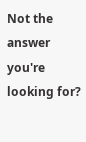Not the answer you're looking for?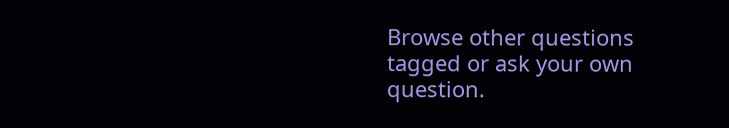Browse other questions tagged or ask your own question.